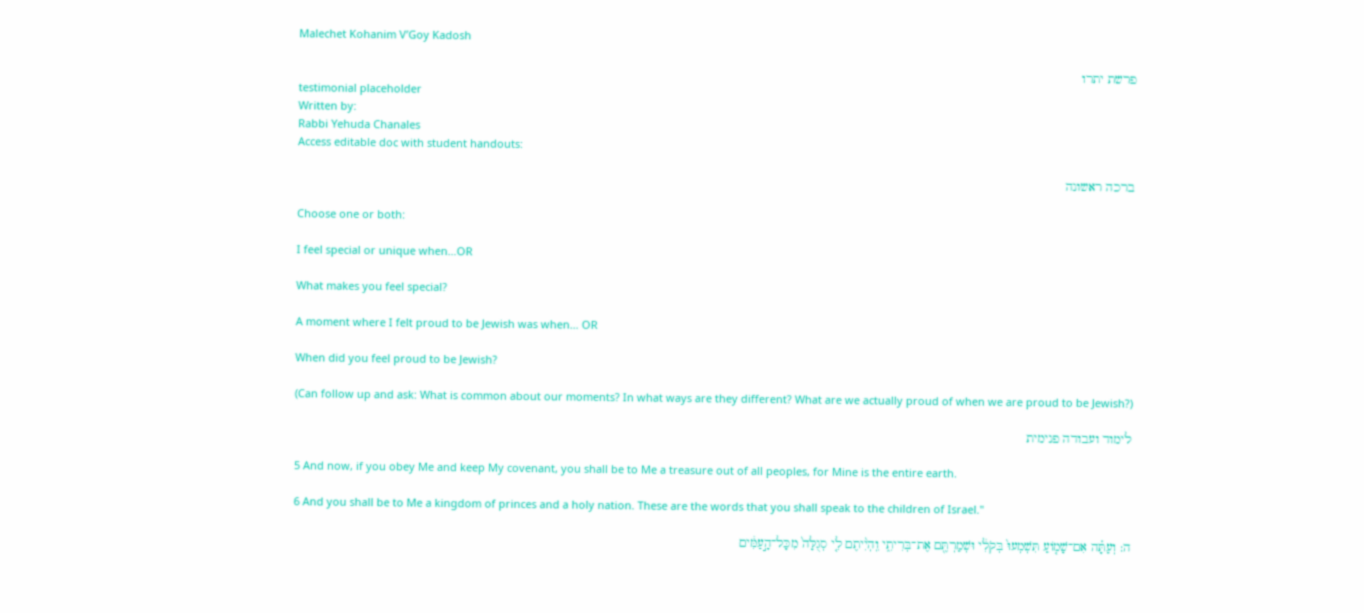Malechet Kohanim V’Goy Kadosh

פרשת יתרו
testimonial placeholder
Written by:
Rabbi Yehuda Chanales
Access editable doc with student handouts:

ברכה ראשונה

Choose one or both:

I feel special or unique when…OR

What makes you feel special?

A moment where I felt proud to be Jewish was when… OR

When did you feel proud to be Jewish?

(Can follow up and ask: What is common about our moments? In what ways are they different? What are we actually proud of when we are proud to be Jewish?)

לימוד ועבודה פנימית

5 And now, if you obey Me and keep My covenant, you shall be to Me a treasure out of all peoples, for Mine is the entire earth.

6 And you shall be to Me a kingdom of princes and a holy nation. These are the words that you shall speak to the children of Israel."

ה: וְעַתָּ֗ה אִם־שָׁמ֤וֹעַ תִּשְׁמְעוּ֙ בְּקֹלִ֔י וּשְׁמַרְתֶּ֖ם אֶת־בְּרִיתִ֑י וִֽהְיִ֨יתֶם לִ֤י סְגֻלָּה֙ מִכָּל־הָ֣עַמִּ֔ים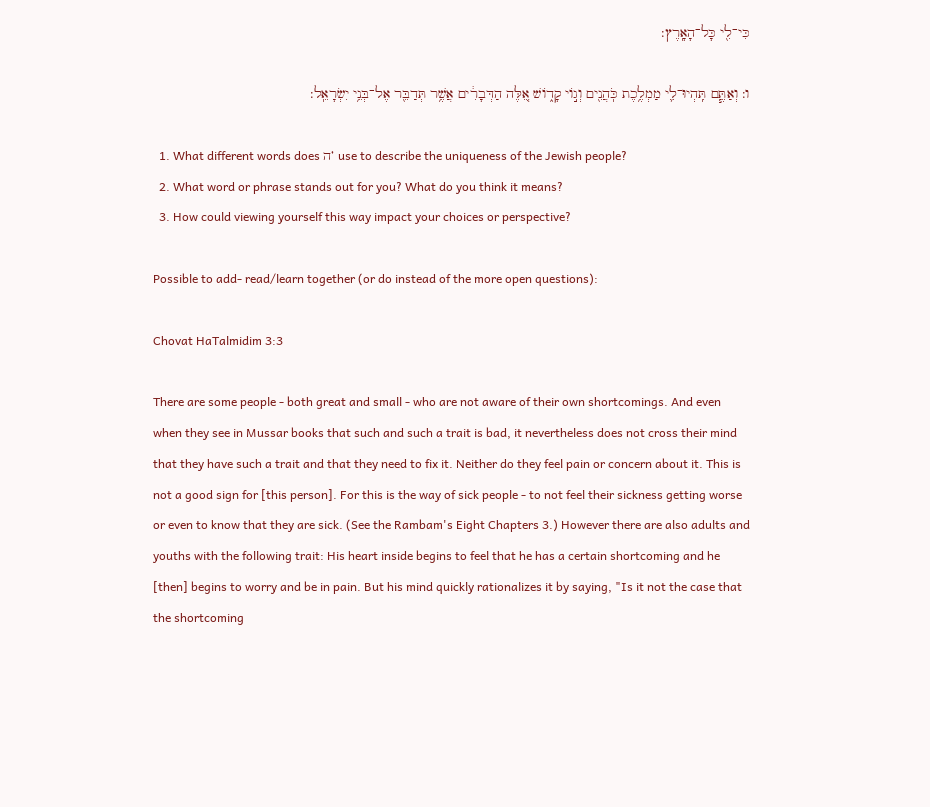כִּי־לִ֖י כָּל־הָאָֽרֶץ:

ו: וְאַתֶּ֧ם תִּֽהְיוּ־לִ֛י מַמְלֶ֥כֶת כֹּֽהֲנִ֖ים וְג֣וֹי קָד֑וֹשׁ אֵ֚לֶּה הַדְּבָרִ֔ים אֲשֶׁ֥ר תְּדַבֵּ֖ר אֶל־בְּנֵ֥י יִשְׂרָאֵֽל:

  1. What different words does ה’ use to describe the uniqueness of the Jewish people?
  2. What word or phrase stands out for you? What do you think it means?
  3. How could viewing yourself this way impact your choices or perspective?

Possible to add- read/learn together (or do instead of the more open questions):

Chovat HaTalmidim 3:3

There are some people - both great and small - who are not aware of their own shortcomings. And even when they see in Mussar books that such and such a trait is bad, it nevertheless does not cross their mind that they have such a trait and that they need to fix it. Neither do they feel pain or concern about it. This is not a good sign for [this person]. For this is the way of sick people - to not feel their sickness getting worse or even to know that they are sick. (See the Rambam's Eight Chapters 3.) However there are also adults and youths with the following trait: His heart inside begins to feel that he has a certain shortcoming and he [then] begins to worry and be in pain. But his mind quickly rationalizes it by saying, "Is it not the case that the shortcoming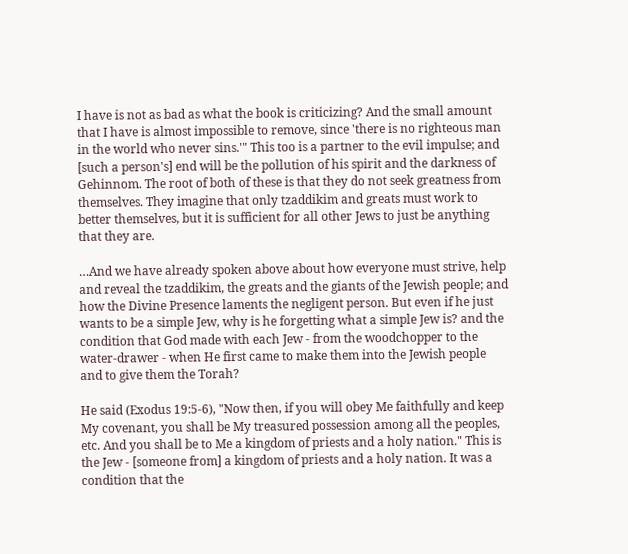I have is not as bad as what the book is criticizing? And the small amount that I have is almost impossible to remove, since 'there is no righteous man in the world who never sins.'" This too is a partner to the evil impulse; and [such a person's] end will be the pollution of his spirit and the darkness of Gehinnom. The root of both of these is that they do not seek greatness from themselves. They imagine that only tzaddikim and greats must work to better themselves, but it is sufficient for all other Jews to just be anything that they are.

…And we have already spoken above about how everyone must strive, help and reveal the tzaddikim, the greats and the giants of the Jewish people; and how the Divine Presence laments the negligent person. But even if he just wants to be a simple Jew, why is he forgetting what a simple Jew is? and the condition that God made with each Jew - from the woodchopper to the water-drawer - when He first came to make them into the Jewish people and to give them the Torah?

He said (Exodus 19:5-6), "Now then, if you will obey Me faithfully and keep My covenant, you shall be My treasured possession among all the peoples, etc. And you shall be to Me a kingdom of priests and a holy nation." This is the Jew - [someone from] a kingdom of priests and a holy nation. It was a condition that the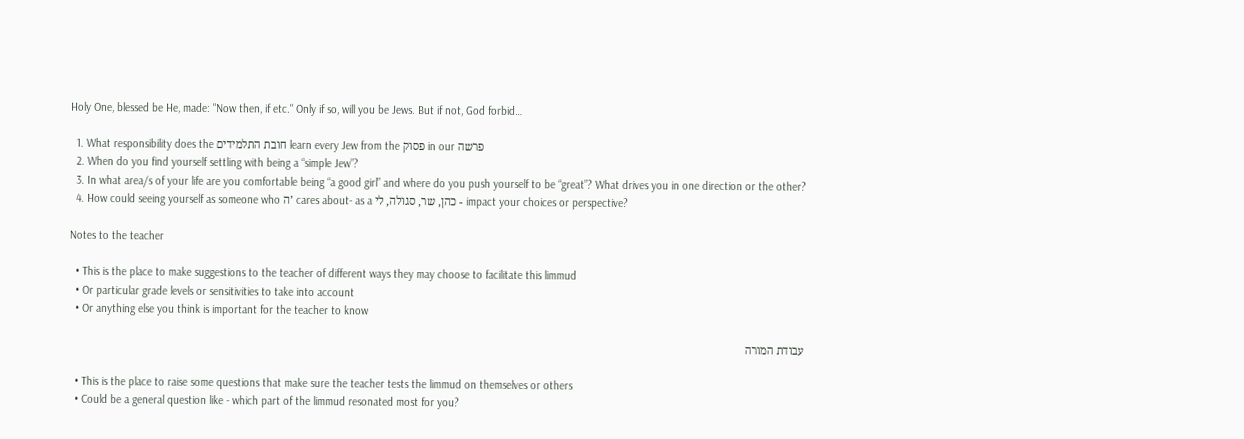Holy One, blessed be He, made: "Now then, if etc." Only if so, will you be Jews. But if not, God forbid…

  1. What responsibility does the חובת התלמידים learn every Jew from the פסוק in our פרשה
  2. When do you find yourself settling with being a “simple Jew”?
  3. In what area/s of your life are you comfortable being “a good girl” and where do you push yourself to be “great”? What drives you in one direction or the other?
  4. How could seeing yourself as someone who ה’ cares about- as a כהן, שר, סגולה, לי - impact your choices or perspective?

Notes to the teacher

  • This is the place to make suggestions to the teacher of different ways they may choose to facilitate this limmud
  • Or particular grade levels or sensitivities to take into account
  • Or anything else you think is important for the teacher to know

עבודת המורה

  • This is the place to raise some questions that make sure the teacher tests the limmud on themselves or others
  • Could be a general question like - which part of the limmud resonated most for you?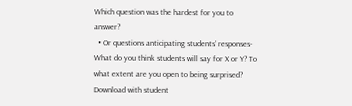Which question was the hardest for you to answer?
  • Or questions anticipating students’ responses- What do you think students will say for X or Y? To what extent are you open to being surprised?
Download with student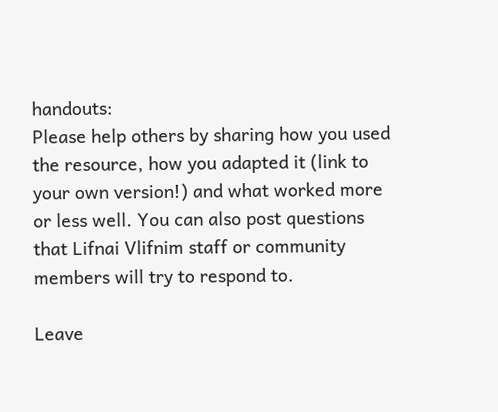handouts:
Please help others by sharing how you used the resource, how you adapted it (link to your own version!) and what worked more or less well. You can also post questions that Lifnai Vlifnim staff or community members will try to respond to.

Leave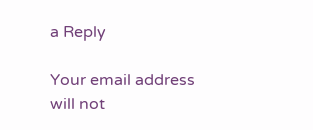a Reply

Your email address will not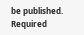be published. Required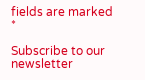fields are marked *

Subscribe to our newsletter